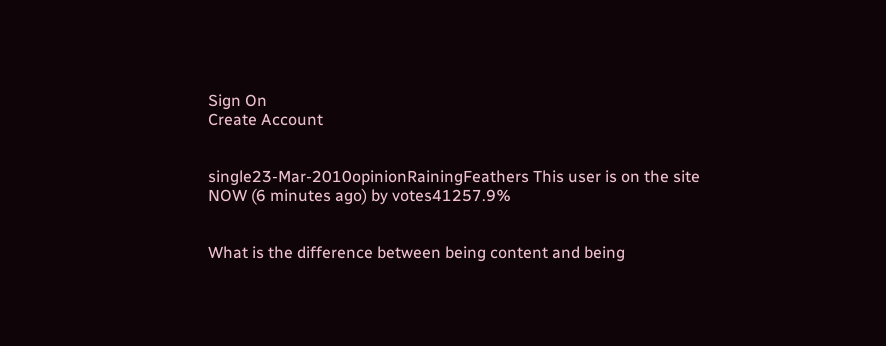Sign On
Create Account


single23-Mar-2010opinionRainingFeathers This user is on the site NOW (6 minutes ago) by votes41257.9%


What is the difference between being content and being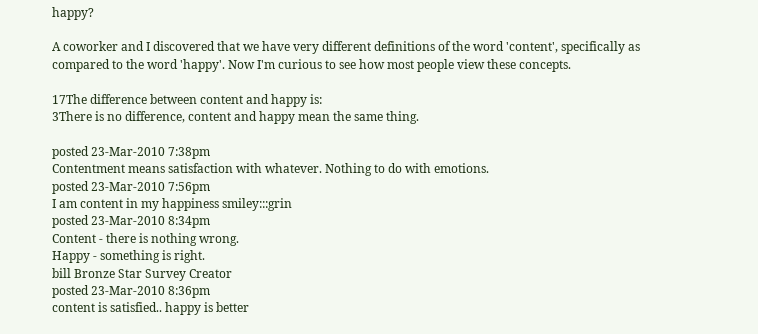happy?

A coworker and I discovered that we have very different definitions of the word 'content', specifically as compared to the word 'happy'. Now I'm curious to see how most people view these concepts.

17The difference between content and happy is:
3There is no difference, content and happy mean the same thing.

posted 23-Mar-2010 7:38pm
Contentment means satisfaction with whatever. Nothing to do with emotions.
posted 23-Mar-2010 7:56pm
I am content in my happiness smiley:::grin
posted 23-Mar-2010 8:34pm
Content - there is nothing wrong.
Happy - something is right.
bill Bronze Star Survey Creator
posted 23-Mar-2010 8:36pm
content is satisfied.. happy is better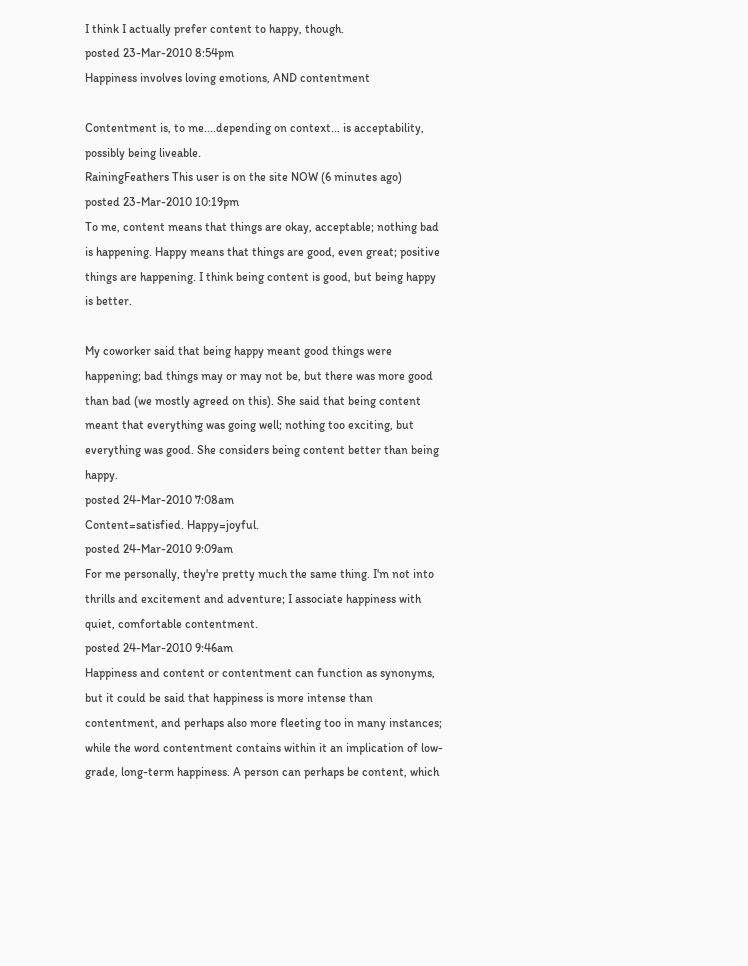I think I actually prefer content to happy, though.
posted 23-Mar-2010 8:54pm
Happiness involves loving emotions, AND contentment

Contentment is, to me....depending on context... is acceptability, possibly being liveable.
RainingFeathers This user is on the site NOW (6 minutes ago)
posted 23-Mar-2010 10:19pm
To me, content means that things are okay, acceptable; nothing bad is happening. Happy means that things are good, even great; positive things are happening. I think being content is good, but being happy is better.

My coworker said that being happy meant good things were happening; bad things may or may not be, but there was more good than bad (we mostly agreed on this). She said that being content meant that everything was going well; nothing too exciting, but everything was good. She considers being content better than being happy.
posted 24-Mar-2010 7:08am
Content=satisfied. Happy=joyful.
posted 24-Mar-2010 9:09am
For me personally, they're pretty much the same thing. I'm not into thrills and excitement and adventure; I associate happiness with quiet, comfortable contentment.
posted 24-Mar-2010 9:46am
Happiness and content or contentment can function as synonyms, but it could be said that happiness is more intense than contentment, and perhaps also more fleeting too in many instances; while the word contentment contains within it an implication of low-grade, long-term happiness. A person can perhaps be content, which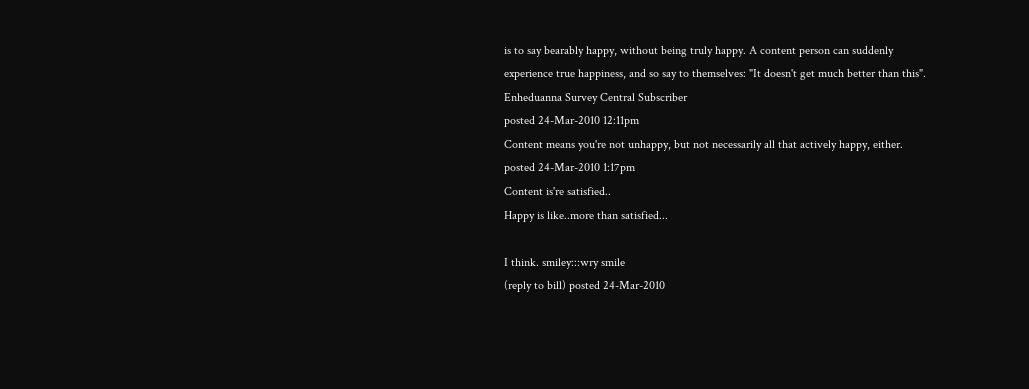is to say bearably happy, without being truly happy. A content person can suddenly experience true happiness, and so say to themselves: "It doesn't get much better than this".
Enheduanna Survey Central Subscriber
posted 24-Mar-2010 12:11pm
Content means you're not unhappy, but not necessarily all that actively happy, either.
posted 24-Mar-2010 1:17pm
Content is're satisfied..
Happy is like..more than satisfied...

I think. smiley:::wry smile
(reply to bill) posted 24-Mar-2010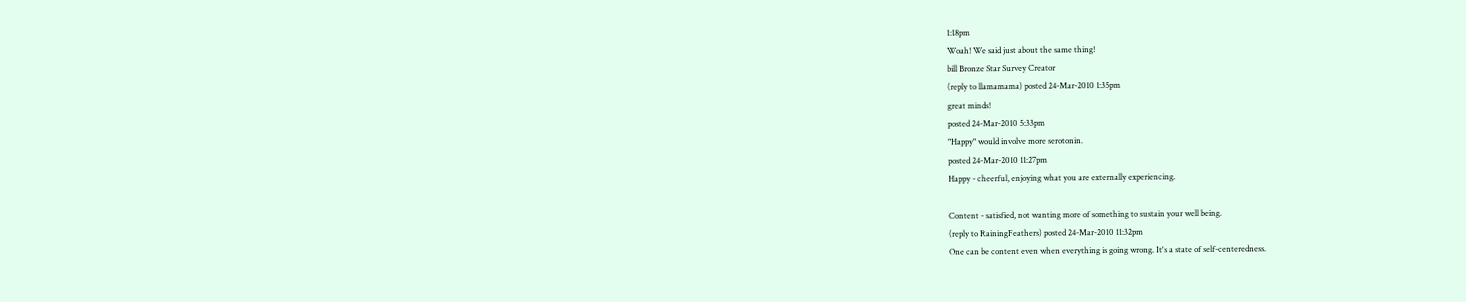1:18pm
Woah! We said just about the same thing!
bill Bronze Star Survey Creator
(reply to llamamama) posted 24-Mar-2010 1:35pm
great minds!
posted 24-Mar-2010 5:33pm
"Happy" would involve more serotonin.
posted 24-Mar-2010 11:27pm
Happy - cheerful, enjoying what you are externally experiencing.

Content - satisfied, not wanting more of something to sustain your well being.
(reply to RainingFeathers) posted 24-Mar-2010 11:32pm
One can be content even when everything is going wrong. It's a state of self-centeredness.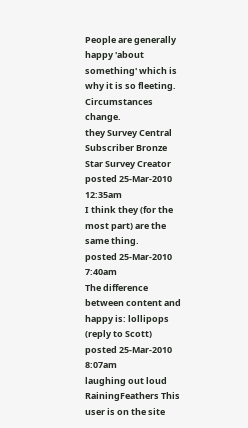People are generally happy 'about something' which is why it is so fleeting. Circumstances change.
they Survey Central Subscriber Bronze Star Survey Creator
posted 25-Mar-2010 12:35am
I think they (for the most part) are the same thing.
posted 25-Mar-2010 7:40am
The difference between content and happy is: lollipops
(reply to Scott) posted 25-Mar-2010 8:07am
laughing out loud
RainingFeathers This user is on the site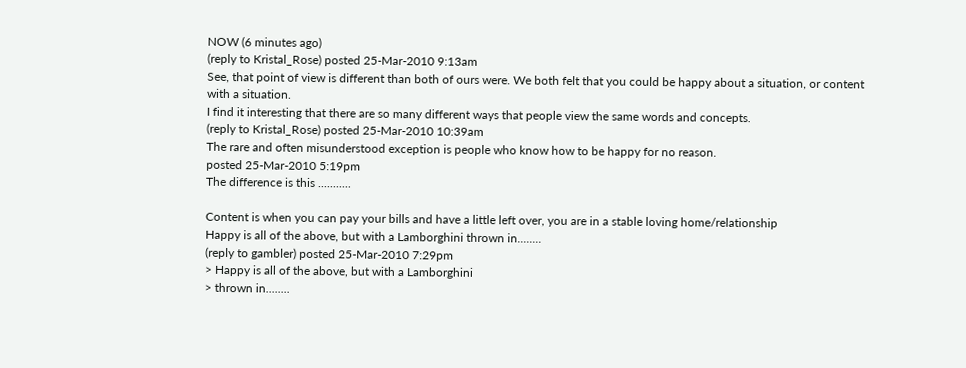NOW (6 minutes ago)
(reply to Kristal_Rose) posted 25-Mar-2010 9:13am
See, that point of view is different than both of ours were. We both felt that you could be happy about a situation, or content with a situation.
I find it interesting that there are so many different ways that people view the same words and concepts.
(reply to Kristal_Rose) posted 25-Mar-2010 10:39am
The rare and often misunderstood exception is people who know how to be happy for no reason.
posted 25-Mar-2010 5:19pm
The difference is this ...........

Content is when you can pay your bills and have a little left over, you are in a stable loving home/relationship
Happy is all of the above, but with a Lamborghini thrown in........
(reply to gambler) posted 25-Mar-2010 7:29pm
> Happy is all of the above, but with a Lamborghini
> thrown in........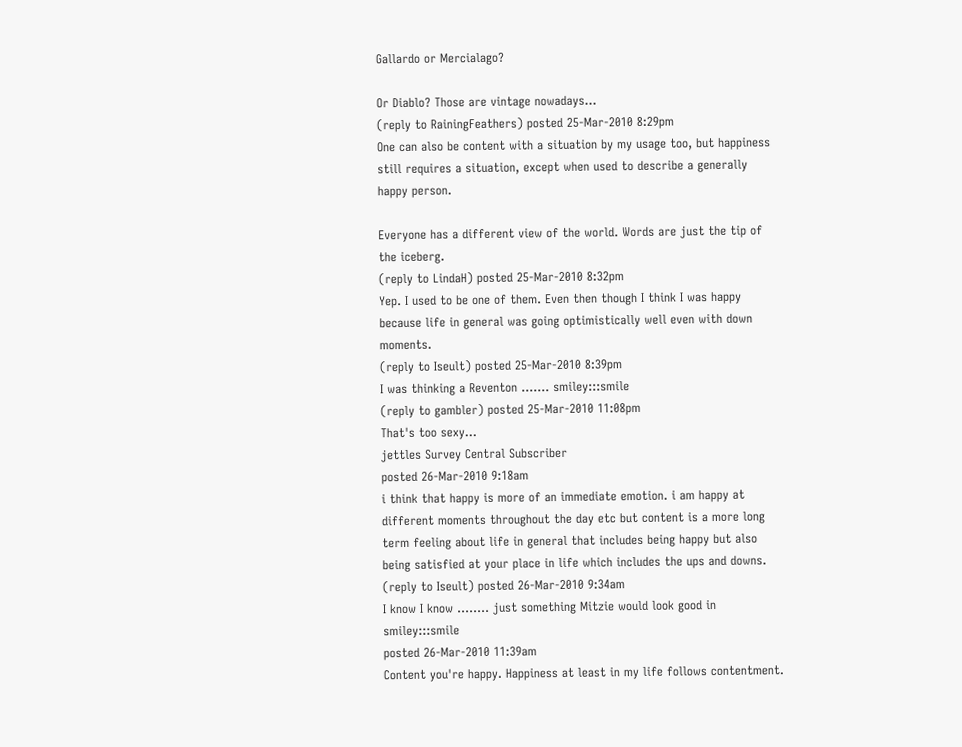Gallardo or Mercialago?

Or Diablo? Those are vintage nowadays...
(reply to RainingFeathers) posted 25-Mar-2010 8:29pm
One can also be content with a situation by my usage too, but happiness still requires a situation, except when used to describe a generally happy person.

Everyone has a different view of the world. Words are just the tip of the iceberg.
(reply to LindaH) posted 25-Mar-2010 8:32pm
Yep. I used to be one of them. Even then though I think I was happy because life in general was going optimistically well even with down moments.
(reply to Iseult) posted 25-Mar-2010 8:39pm
I was thinking a Reventon ....... smiley:::smile
(reply to gambler) posted 25-Mar-2010 11:08pm
That's too sexy...
jettles Survey Central Subscriber
posted 26-Mar-2010 9:18am
i think that happy is more of an immediate emotion. i am happy at different moments throughout the day etc but content is a more long term feeling about life in general that includes being happy but also being satisfied at your place in life which includes the ups and downs.
(reply to Iseult) posted 26-Mar-2010 9:34am
I know I know ........ just something Mitzie would look good in smiley:::smile
posted 26-Mar-2010 11:39am
Content you're happy. Happiness at least in my life follows contentment.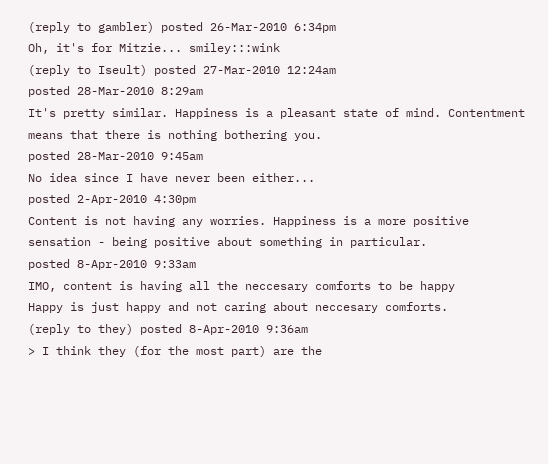(reply to gambler) posted 26-Mar-2010 6:34pm
Oh, it's for Mitzie... smiley:::wink
(reply to Iseult) posted 27-Mar-2010 12:24am
posted 28-Mar-2010 8:29am
It's pretty similar. Happiness is a pleasant state of mind. Contentment means that there is nothing bothering you.
posted 28-Mar-2010 9:45am
No idea since I have never been either...
posted 2-Apr-2010 4:30pm
Content is not having any worries. Happiness is a more positive sensation - being positive about something in particular.
posted 8-Apr-2010 9:33am
IMO, content is having all the neccesary comforts to be happy
Happy is just happy and not caring about neccesary comforts.
(reply to they) posted 8-Apr-2010 9:36am
> I think they (for the most part) are the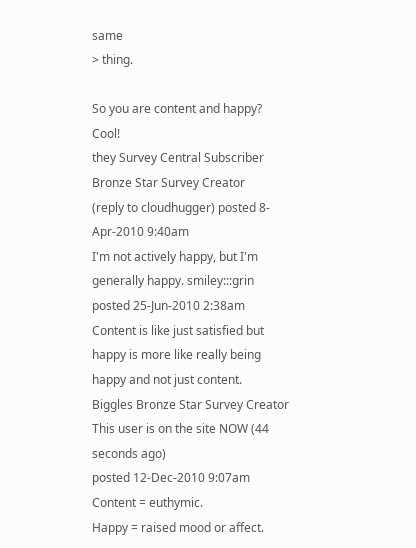same
> thing.

So you are content and happy? Cool!
they Survey Central Subscriber Bronze Star Survey Creator
(reply to cloudhugger) posted 8-Apr-2010 9:40am
I'm not actively happy, but I'm generally happy. smiley:::grin
posted 25-Jun-2010 2:38am
Content is like just satisfied but happy is more like really being happy and not just content.
Biggles Bronze Star Survey Creator This user is on the site NOW (44 seconds ago)
posted 12-Dec-2010 9:07am
Content = euthymic.
Happy = raised mood or affect.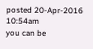posted 20-Apr-2016 10:54am
you can be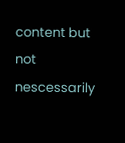content but not nescessarily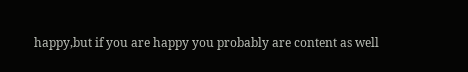happy,but if you are happy you probably are content as well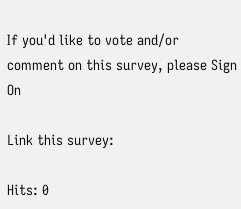If you'd like to vote and/or comment on this survey, please Sign On

Link this survey:

Hits: 0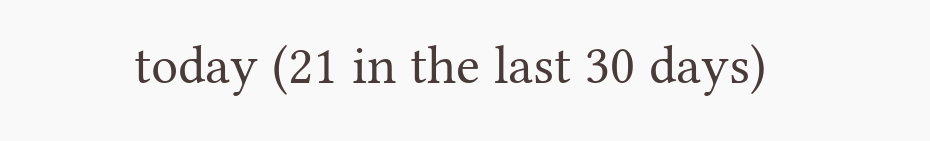today (21 in the last 30 days)